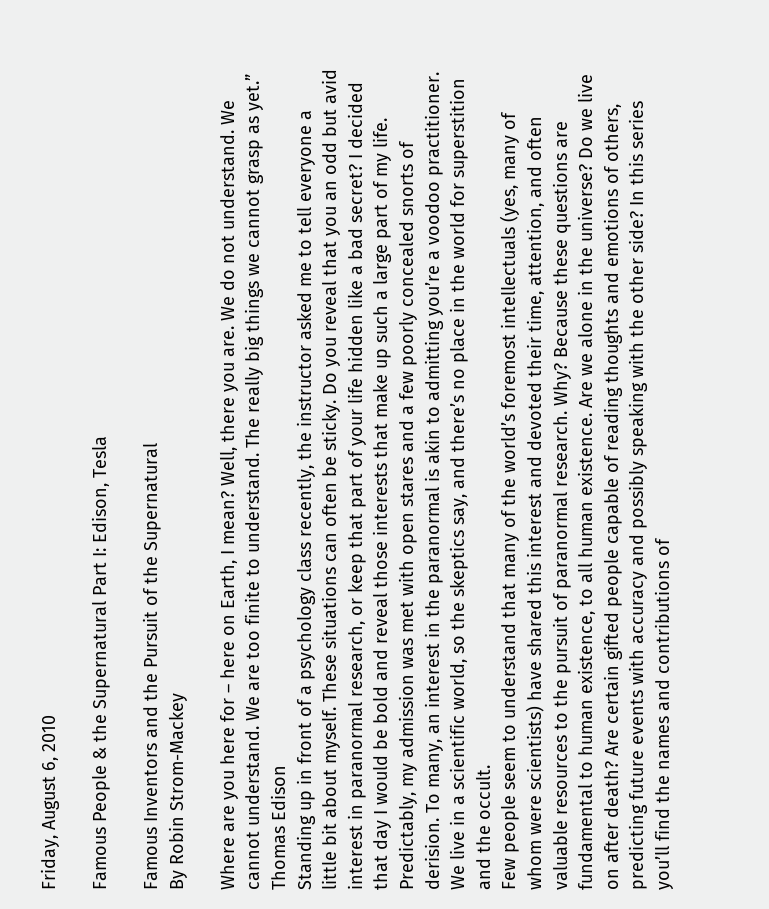Friday, August 6, 2010

Famous People & the Supernatural Part I: Edison, Tesla

Famous Inventors and the Pursuit of the Supernatural
By Robin Strom-Mackey

Where are you here for – here on Earth, I mean? Well, there you are. We do not understand. We cannot understand. We are too finite to understand. The really big things we cannot grasp as yet.” Thomas Edison
Standing up in front of a psychology class recently, the instructor asked me to tell everyone a little bit about myself. These situations can often be sticky. Do you reveal that you an odd but avid interest in paranormal research, or keep that part of your life hidden like a bad secret? I decided that day I would be bold and reveal those interests that make up such a large part of my life. Predictably, my admission was met with open stares and a few poorly concealed snorts of derision. To many, an interest in the paranormal is akin to admitting you’re a voodoo practitioner. We live in a scientific world, so the skeptics say, and there’s no place in the world for superstition and the occult.
Few people seem to understand that many of the world’s foremost intellectuals (yes, many of whom were scientists) have shared this interest and devoted their time, attention, and often valuable resources to the pursuit of paranormal research. Why? Because these questions are fundamental to human existence, to all human existence. Are we alone in the universe? Do we live on after death? Are certain gifted people capable of reading thoughts and emotions of others, predicting future events with accuracy and possibly speaking with the other side? In this series you’ll find the names and contributions of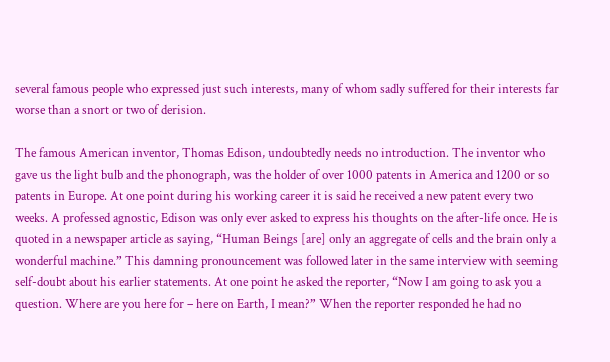several famous people who expressed just such interests, many of whom sadly suffered for their interests far worse than a snort or two of derision.

The famous American inventor, Thomas Edison, undoubtedly needs no introduction. The inventor who gave us the light bulb and the phonograph, was the holder of over 1000 patents in America and 1200 or so patents in Europe. At one point during his working career it is said he received a new patent every two weeks. A professed agnostic, Edison was only ever asked to express his thoughts on the after-life once. He is quoted in a newspaper article as saying, “Human Beings [are] only an aggregate of cells and the brain only a wonderful machine.” This damning pronouncement was followed later in the same interview with seeming self-doubt about his earlier statements. At one point he asked the reporter, “Now I am going to ask you a question. Where are you here for – here on Earth, I mean?” When the reporter responded he had no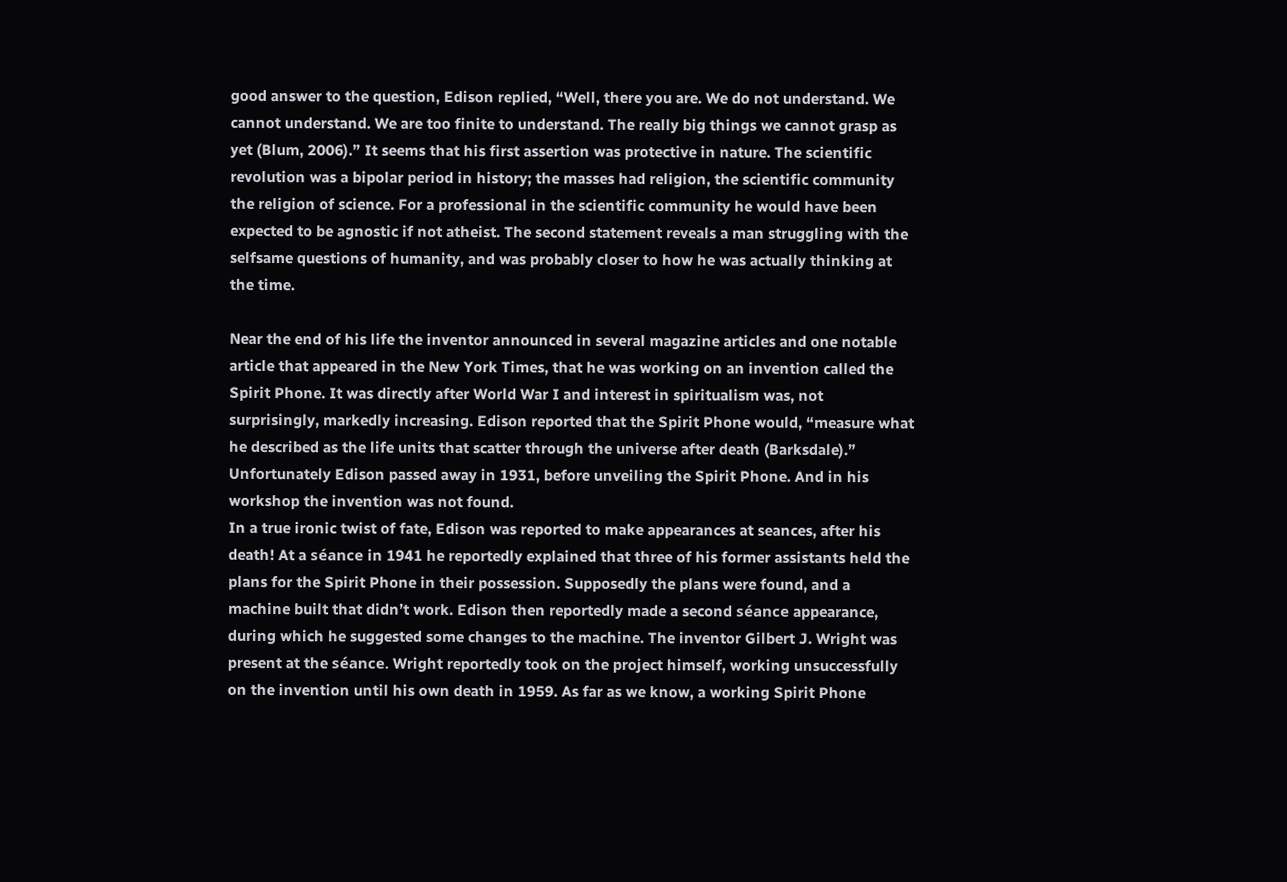good answer to the question, Edison replied, “Well, there you are. We do not understand. We cannot understand. We are too finite to understand. The really big things we cannot grasp as yet (Blum, 2006).” It seems that his first assertion was protective in nature. The scientific revolution was a bipolar period in history; the masses had religion, the scientific community the religion of science. For a professional in the scientific community he would have been expected to be agnostic if not atheist. The second statement reveals a man struggling with the selfsame questions of humanity, and was probably closer to how he was actually thinking at the time.

Near the end of his life the inventor announced in several magazine articles and one notable article that appeared in the New York Times, that he was working on an invention called the Spirit Phone. It was directly after World War I and interest in spiritualism was, not surprisingly, markedly increasing. Edison reported that the Spirit Phone would, “measure what he described as the life units that scatter through the universe after death (Barksdale).” Unfortunately Edison passed away in 1931, before unveiling the Spirit Phone. And in his workshop the invention was not found.
In a true ironic twist of fate, Edison was reported to make appearances at seances, after his death! At a séance in 1941 he reportedly explained that three of his former assistants held the plans for the Spirit Phone in their possession. Supposedly the plans were found, and a machine built that didn’t work. Edison then reportedly made a second séance appearance, during which he suggested some changes to the machine. The inventor Gilbert J. Wright was present at the séance. Wright reportedly took on the project himself, working unsuccessfully on the invention until his own death in 1959. As far as we know, a working Spirit Phone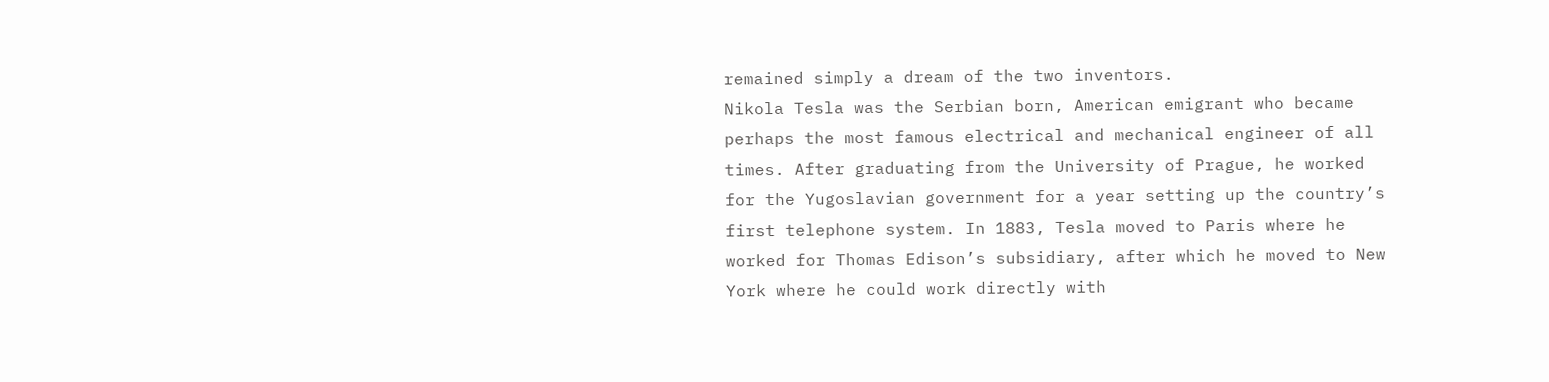remained simply a dream of the two inventors.
Nikola Tesla was the Serbian born, American emigrant who became perhaps the most famous electrical and mechanical engineer of all times. After graduating from the University of Prague, he worked for the Yugoslavian government for a year setting up the country’s first telephone system. In 1883, Tesla moved to Paris where he worked for Thomas Edison’s subsidiary, after which he moved to New York where he could work directly with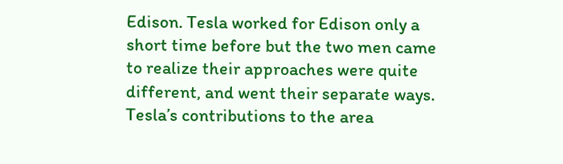Edison. Tesla worked for Edison only a short time before but the two men came to realize their approaches were quite different, and went their separate ways. Tesla’s contributions to the area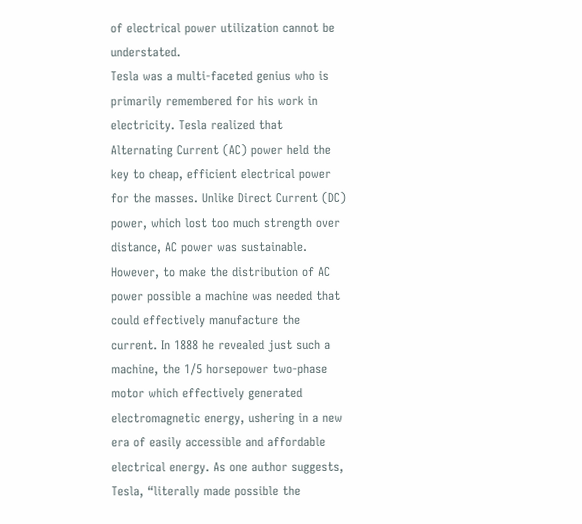of electrical power utilization cannot be understated.
Tesla was a multi-faceted genius who is primarily remembered for his work in electricity. Tesla realized that Alternating Current (AC) power held the key to cheap, efficient electrical power for the masses. Unlike Direct Current (DC) power, which lost too much strength over distance, AC power was sustainable. However, to make the distribution of AC power possible a machine was needed that could effectively manufacture the current. In 1888 he revealed just such a machine, the 1/5 horsepower two-phase motor which effectively generated electromagnetic energy, ushering in a new era of easily accessible and affordable electrical energy. As one author suggests, Tesla, “literally made possible the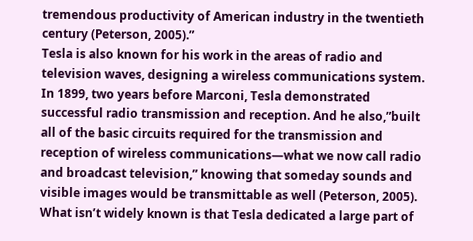tremendous productivity of American industry in the twentieth century (Peterson, 2005).”
Tesla is also known for his work in the areas of radio and television waves, designing a wireless communications system. In 1899, two years before Marconi, Tesla demonstrated successful radio transmission and reception. And he also,”built all of the basic circuits required for the transmission and reception of wireless communications—what we now call radio and broadcast television,” knowing that someday sounds and visible images would be transmittable as well (Peterson, 2005).
What isn’t widely known is that Tesla dedicated a large part of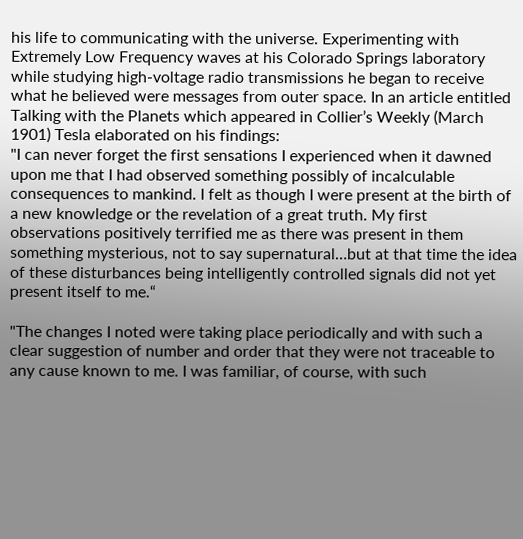his life to communicating with the universe. Experimenting with Extremely Low Frequency waves at his Colorado Springs laboratory while studying high-voltage radio transmissions he began to receive what he believed were messages from outer space. In an article entitled Talking with the Planets which appeared in Collier’s Weekly (March 1901) Tesla elaborated on his findings:
"I can never forget the first sensations I experienced when it dawned upon me that I had observed something possibly of incalculable consequences to mankind. I felt as though I were present at the birth of a new knowledge or the revelation of a great truth. My first observations positively terrified me as there was present in them something mysterious, not to say supernatural…but at that time the idea of these disturbances being intelligently controlled signals did not yet present itself to me.“

"The changes I noted were taking place periodically and with such a clear suggestion of number and order that they were not traceable to any cause known to me. I was familiar, of course, with such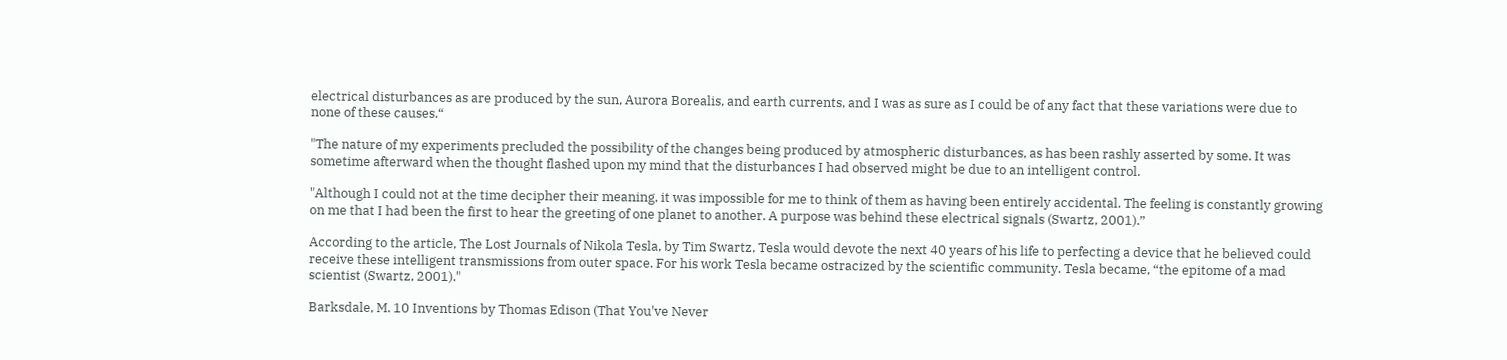electrical disturbances as are produced by the sun, Aurora Borealis, and earth currents, and I was as sure as I could be of any fact that these variations were due to none of these causes.“

"The nature of my experiments precluded the possibility of the changes being produced by atmospheric disturbances, as has been rashly asserted by some. It was sometime afterward when the thought flashed upon my mind that the disturbances I had observed might be due to an intelligent control.

"Although I could not at the time decipher their meaning, it was impossible for me to think of them as having been entirely accidental. The feeling is constantly growing on me that I had been the first to hear the greeting of one planet to another. A purpose was behind these electrical signals (Swartz, 2001).”

According to the article, The Lost Journals of Nikola Tesla, by Tim Swartz, Tesla would devote the next 40 years of his life to perfecting a device that he believed could receive these intelligent transmissions from outer space. For his work Tesla became ostracized by the scientific community. Tesla became, “the epitome of a mad scientist (Swartz, 2001)."

Barksdale, M. 10 Inventions by Thomas Edison (That You've Never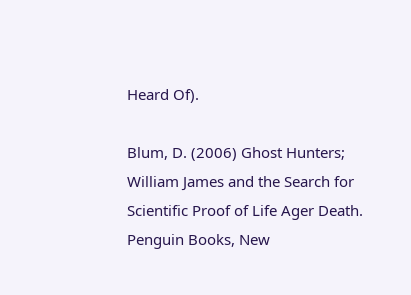Heard Of).

Blum, D. (2006) Ghost Hunters; William James and the Search for Scientific Proof of Life Ager Death.
Penguin Books, New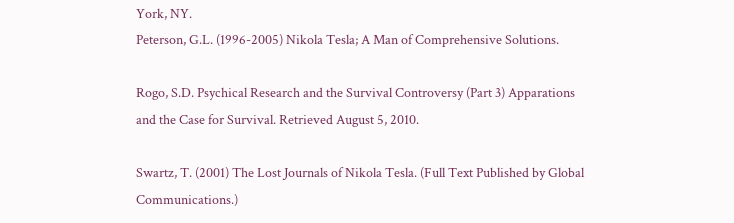York, NY.
Peterson, G.L. (1996-2005) Nikola Tesla; A Man of Comprehensive Solutions.

Rogo, S.D. Psychical Research and the Survival Controversy (Part 3) Apparations and the Case for Survival. Retrieved August 5, 2010.

Swartz, T. (2001) The Lost Journals of Nikola Tesla. (Full Text Published by Global Communications.)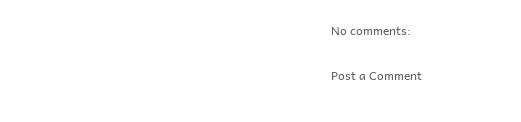No comments:

Post a Comment